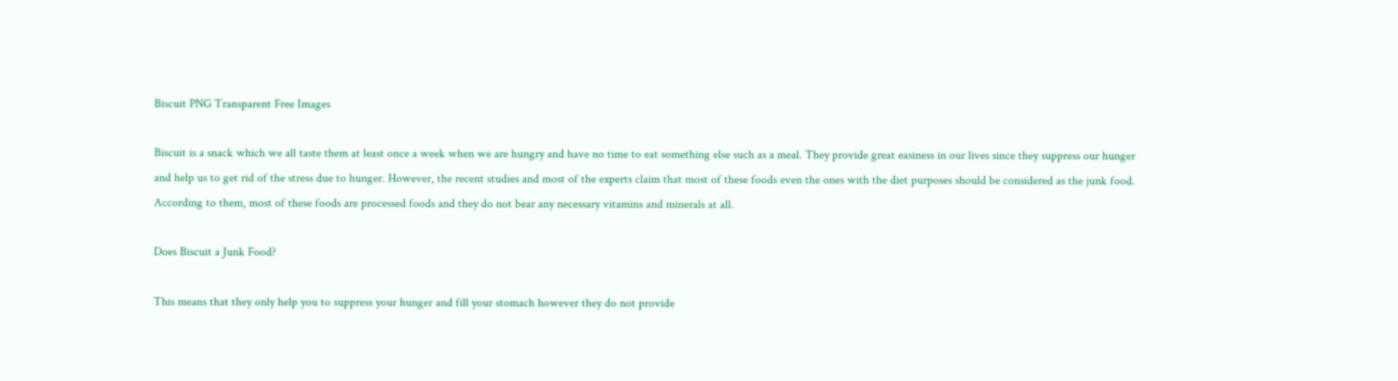Biscuit PNG Transparent Free Images

Biscuit is a snack which we all taste them at least once a week when we are hungry and have no time to eat something else such as a meal. They provide great easiness in our lives since they suppress our hunger and help us to get rid of the stress due to hunger. However, the recent studies and most of the experts claim that most of these foods even the ones with the diet purposes should be considered as the junk food. According to them, most of these foods are processed foods and they do not bear any necessary vitamins and minerals at all.

Does Biscuit a Junk Food?

This means that they only help you to suppress your hunger and fill your stomach however they do not provide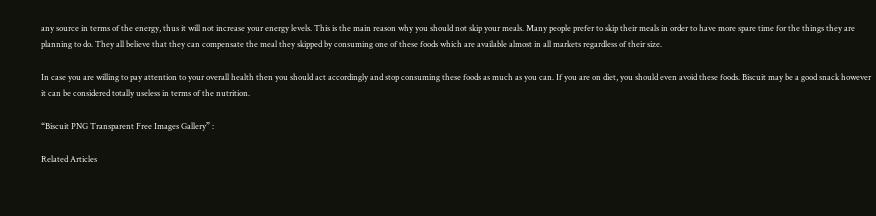any source in terms of the energy, thus it will not increase your energy levels. This is the main reason why you should not skip your meals. Many people prefer to skip their meals in order to have more spare time for the things they are planning to do. They all believe that they can compensate the meal they skipped by consuming one of these foods which are available almost in all markets regardless of their size.

In case you are willing to pay attention to your overall health then you should act accordingly and stop consuming these foods as much as you can. If you are on diet, you should even avoid these foods. Biscuit may be a good snack however it can be considered totally useless in terms of the nutrition.

“Biscuit PNG Transparent Free Images Gallery” :

Related Articles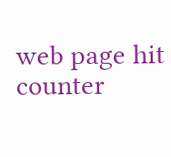web page hit counter